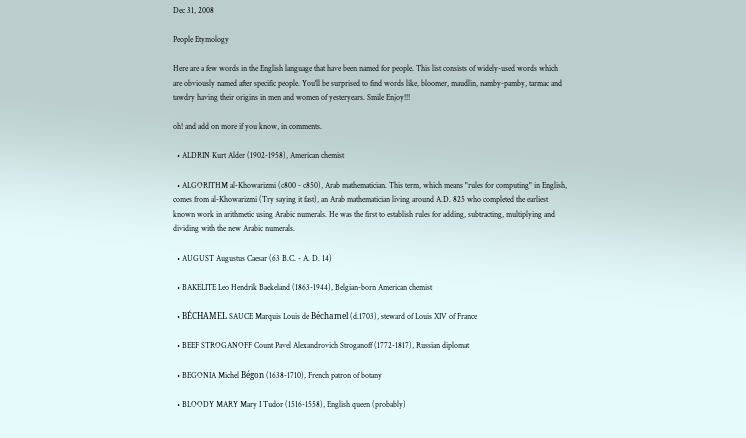Dec 31, 2008

People Etymology

Here are a few words in the English language that have been named for people. This list consists of widely-used words which are obviously named after specific people. You'll be surprised to find words like, bloomer, maudlin, namby-pamby, tarmac and tawdry having their origins in men and women of yesteryears. Smile Enjoy!!!

oh! and add on more if you know, in comments.

  • ALDRIN Kurt Alder (1902-1958), American chemist

  • ALGORITHM al-Khowarizmi (c800 - c850), Arab mathematician. This term, which means "rules for computing" in English, comes from al-Khowarizmi (Try saying it fast), an Arab mathematician living around A.D. 825 who completed the earliest known work in arithmetic using Arabic numerals. He was the first to establish rules for adding, subtracting, multiplying and dividing with the new Arabic numerals.

  • AUGUST Augustus Caesar (63 B.C. - A. D. 14)

  • BAKELITE Leo Hendrik Baekeland (1863-1944), Belgian-born American chemist

  • BÉCHAMEL SAUCE Marquis Louis de Béchamel (d.1703), steward of Louis XIV of France

  • BEEF STROGANOFF Count Pavel Alexandrovich Stroganoff (1772-1817), Russian diplomat

  • BEGONIA Michel Bégon (1638-1710), French patron of botany

  • BLOODY MARY Mary I Tudor (1516-1558), English queen (probably)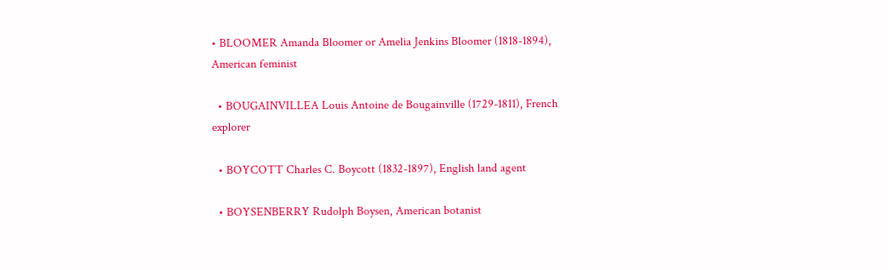• BLOOMER Amanda Bloomer or Amelia Jenkins Bloomer (1818-1894), American feminist

  • BOUGAINVILLEA Louis Antoine de Bougainville (1729-1811), French explorer

  • BOYCOTT Charles C. Boycott (1832-1897), English land agent

  • BOYSENBERRY Rudolph Boysen, American botanist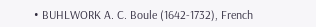• BUHLWORK A. C. Boule (1642-1732), French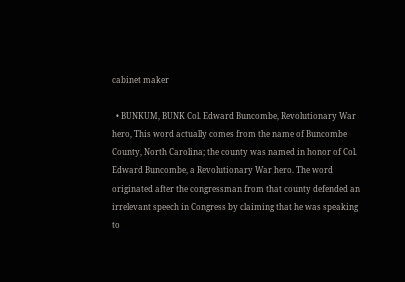cabinet maker

  • BUNKUM, BUNK Col. Edward Buncombe, Revolutionary War hero, This word actually comes from the name of Buncombe County, North Carolina; the county was named in honor of Col. Edward Buncombe, a Revolutionary War hero. The word originated after the congressman from that county defended an irrelevant speech in Congress by claiming that he was speaking to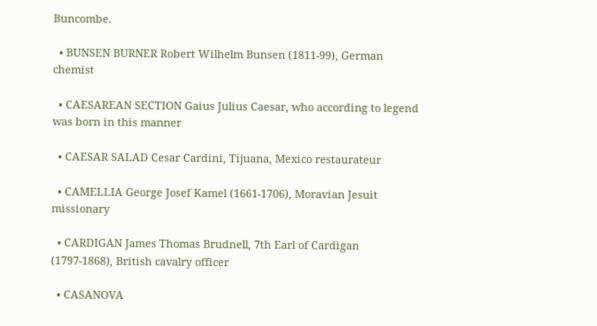Buncombe.

  • BUNSEN BURNER Robert Wilhelm Bunsen (1811-99), German chemist

  • CAESAREAN SECTION Gaius Julius Caesar, who according to legend was born in this manner

  • CAESAR SALAD Cesar Cardini, Tijuana, Mexico restaurateur

  • CAMELLIA George Josef Kamel (1661-1706), Moravian Jesuit missionary

  • CARDIGAN James Thomas Brudnell, 7th Earl of Cardigan (1797-1868), British cavalry officer

  • CASANOVA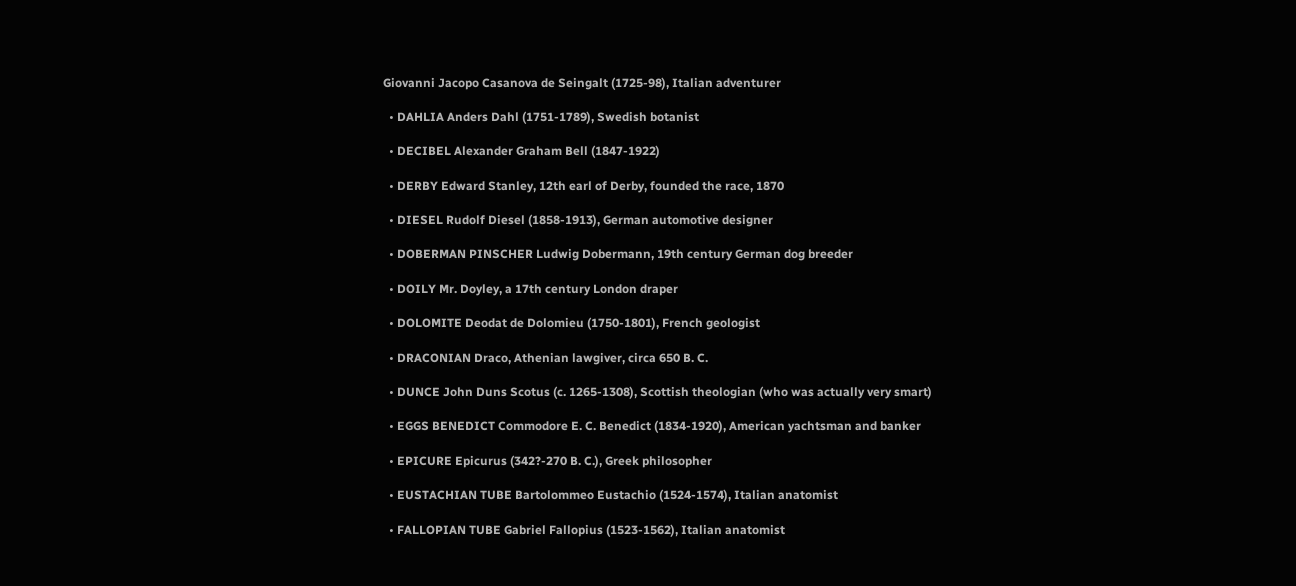Giovanni Jacopo Casanova de Seingalt (1725-98), Italian adventurer

  • DAHLIA Anders Dahl (1751-1789), Swedish botanist

  • DECIBEL Alexander Graham Bell (1847-1922)

  • DERBY Edward Stanley, 12th earl of Derby, founded the race, 1870

  • DIESEL Rudolf Diesel (1858-1913), German automotive designer

  • DOBERMAN PINSCHER Ludwig Dobermann, 19th century German dog breeder

  • DOILY Mr. Doyley, a 17th century London draper

  • DOLOMITE Deodat de Dolomieu (1750-1801), French geologist

  • DRACONIAN Draco, Athenian lawgiver, circa 650 B. C.

  • DUNCE John Duns Scotus (c. 1265-1308), Scottish theologian (who was actually very smart)

  • EGGS BENEDICT Commodore E. C. Benedict (1834-1920), American yachtsman and banker

  • EPICURE Epicurus (342?-270 B. C.), Greek philosopher

  • EUSTACHIAN TUBE Bartolommeo Eustachio (1524-1574), Italian anatomist

  • FALLOPIAN TUBE Gabriel Fallopius (1523-1562), Italian anatomist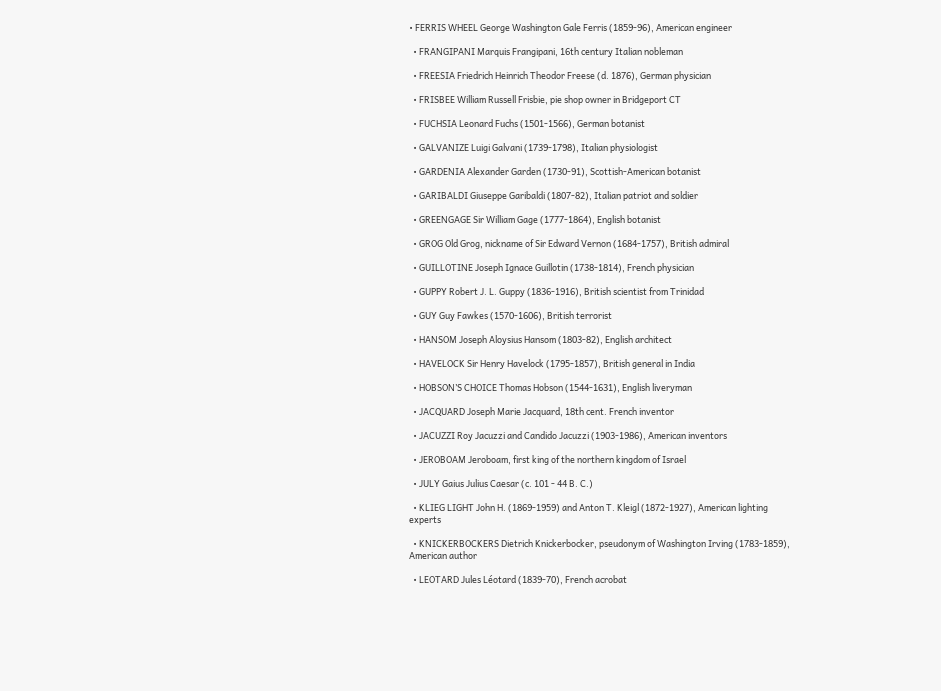• FERRIS WHEEL George Washington Gale Ferris (1859-96), American engineer

  • FRANGIPANI Marquis Frangipani, 16th century Italian nobleman

  • FREESIA Friedrich Heinrich Theodor Freese (d. 1876), German physician

  • FRISBEE William Russell Frisbie, pie shop owner in Bridgeport CT

  • FUCHSIA Leonard Fuchs (1501-1566), German botanist

  • GALVANIZE Luigi Galvani (1739-1798), Italian physiologist

  • GARDENIA Alexander Garden (1730-91), Scottish-American botanist

  • GARIBALDI Giuseppe Garibaldi (1807-82), Italian patriot and soldier

  • GREENGAGE Sir William Gage (1777-1864), English botanist

  • GROG Old Grog, nickname of Sir Edward Vernon (1684-1757), British admiral

  • GUILLOTINE Joseph Ignace Guillotin (1738-1814), French physician

  • GUPPY Robert J. L. Guppy (1836-1916), British scientist from Trinidad

  • GUY Guy Fawkes (1570-1606), British terrorist

  • HANSOM Joseph Aloysius Hansom (1803-82), English architect

  • HAVELOCK Sir Henry Havelock (1795-1857), British general in India

  • HOBSON’S CHOICE Thomas Hobson (1544-1631), English liveryman

  • JACQUARD Joseph Marie Jacquard, 18th cent. French inventor

  • JACUZZI Roy Jacuzzi and Candido Jacuzzi (1903-1986), American inventors

  • JEROBOAM Jeroboam, first king of the northern kingdom of Israel

  • JULY Gaius Julius Caesar (c. 101 - 44 B. C.)

  • KLIEG LIGHT John H. (1869-1959) and Anton T. Kleigl (1872-1927), American lighting experts

  • KNICKERBOCKERS Dietrich Knickerbocker, pseudonym of Washington Irving (1783-1859), American author

  • LEOTARD Jules Léotard (1839-70), French acrobat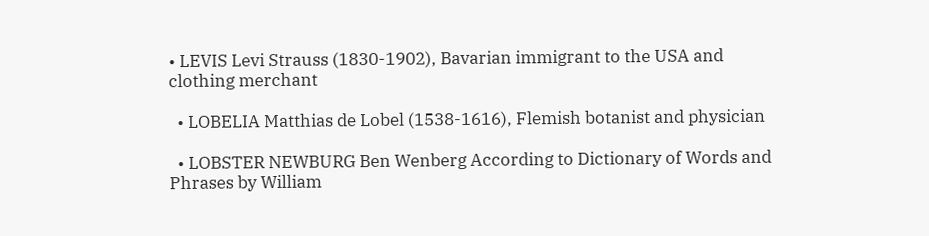• LEVIS Levi Strauss (1830-1902), Bavarian immigrant to the USA and clothing merchant

  • LOBELIA Matthias de Lobel (1538-1616), Flemish botanist and physician

  • LOBSTER NEWBURG Ben Wenberg According to Dictionary of Words and Phrases by William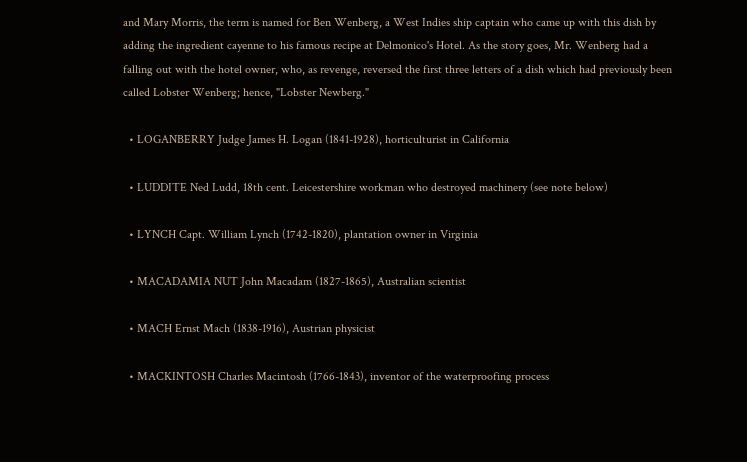and Mary Morris, the term is named for Ben Wenberg, a West Indies ship captain who came up with this dish by adding the ingredient cayenne to his famous recipe at Delmonico's Hotel. As the story goes, Mr. Wenberg had a falling out with the hotel owner, who, as revenge, reversed the first three letters of a dish which had previously been called Lobster Wenberg; hence, "Lobster Newberg."

  • LOGANBERRY Judge James H. Logan (1841-1928), horticulturist in California

  • LUDDITE Ned Ludd, 18th cent. Leicestershire workman who destroyed machinery (see note below)

  • LYNCH Capt. William Lynch (1742-1820), plantation owner in Virginia

  • MACADAMIA NUT John Macadam (1827-1865), Australian scientist

  • MACH Ernst Mach (1838-1916), Austrian physicist

  • MACKINTOSH Charles Macintosh (1766-1843), inventor of the waterproofing process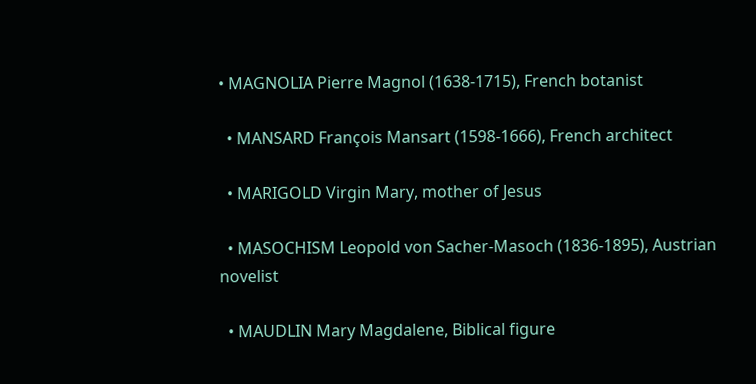• MAGNOLIA Pierre Magnol (1638-1715), French botanist

  • MANSARD François Mansart (1598-1666), French architect

  • MARIGOLD Virgin Mary, mother of Jesus

  • MASOCHISM Leopold von Sacher-Masoch (1836-1895), Austrian novelist

  • MAUDLIN Mary Magdalene, Biblical figure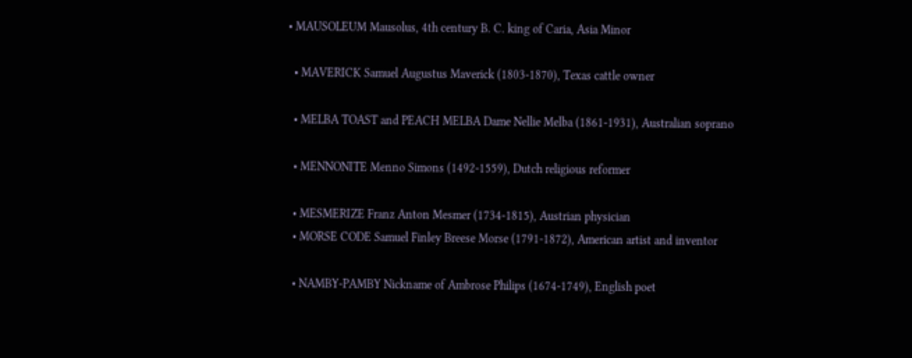• MAUSOLEUM Mausolus, 4th century B. C. king of Caria, Asia Minor

  • MAVERICK Samuel Augustus Maverick (1803-1870), Texas cattle owner

  • MELBA TOAST and PEACH MELBA Dame Nellie Melba (1861-1931), Australian soprano

  • MENNONITE Menno Simons (1492-1559), Dutch religious reformer

  • MESMERIZE Franz Anton Mesmer (1734-1815), Austrian physician
  • MORSE CODE Samuel Finley Breese Morse (1791-1872), American artist and inventor

  • NAMBY-PAMBY Nickname of Ambrose Philips (1674-1749), English poet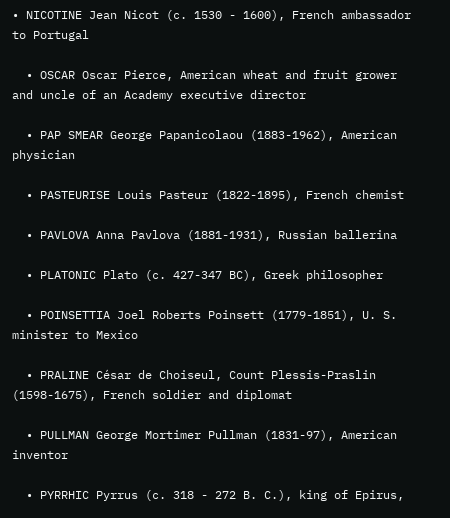• NICOTINE Jean Nicot (c. 1530 - 1600), French ambassador to Portugal

  • OSCAR Oscar Pierce, American wheat and fruit grower and uncle of an Academy executive director

  • PAP SMEAR George Papanicolaou (1883-1962), American physician

  • PASTEURISE Louis Pasteur (1822-1895), French chemist

  • PAVLOVA Anna Pavlova (1881-1931), Russian ballerina

  • PLATONIC Plato (c. 427-347 BC), Greek philosopher

  • POINSETTIA Joel Roberts Poinsett (1779-1851), U. S. minister to Mexico

  • PRALINE César de Choiseul, Count Plessis-Praslin (1598-1675), French soldier and diplomat

  • PULLMAN George Mortimer Pullman (1831-97), American inventor

  • PYRRHIC Pyrrus (c. 318 - 272 B. C.), king of Epirus,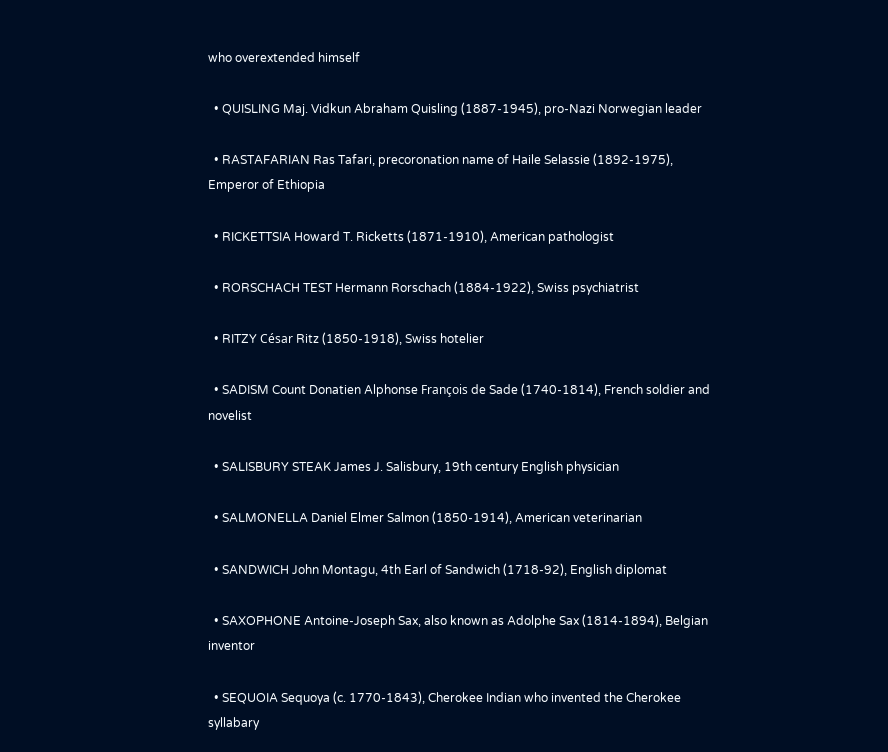who overextended himself

  • QUISLING Maj. Vidkun Abraham Quisling (1887-1945), pro-Nazi Norwegian leader

  • RASTAFARIAN Ras Tafari, precoronation name of Haile Selassie (1892-1975), Emperor of Ethiopia

  • RICKETTSIA Howard T. Ricketts (1871-1910), American pathologist

  • RORSCHACH TEST Hermann Rorschach (1884-1922), Swiss psychiatrist

  • RITZY César Ritz (1850-1918), Swiss hotelier

  • SADISM Count Donatien Alphonse François de Sade (1740-1814), French soldier and novelist

  • SALISBURY STEAK James J. Salisbury, 19th century English physician

  • SALMONELLA Daniel Elmer Salmon (1850-1914), American veterinarian

  • SANDWICH John Montagu, 4th Earl of Sandwich (1718-92), English diplomat

  • SAXOPHONE Antoine-Joseph Sax, also known as Adolphe Sax (1814-1894), Belgian inventor

  • SEQUOIA Sequoya (c. 1770-1843), Cherokee Indian who invented the Cherokee syllabary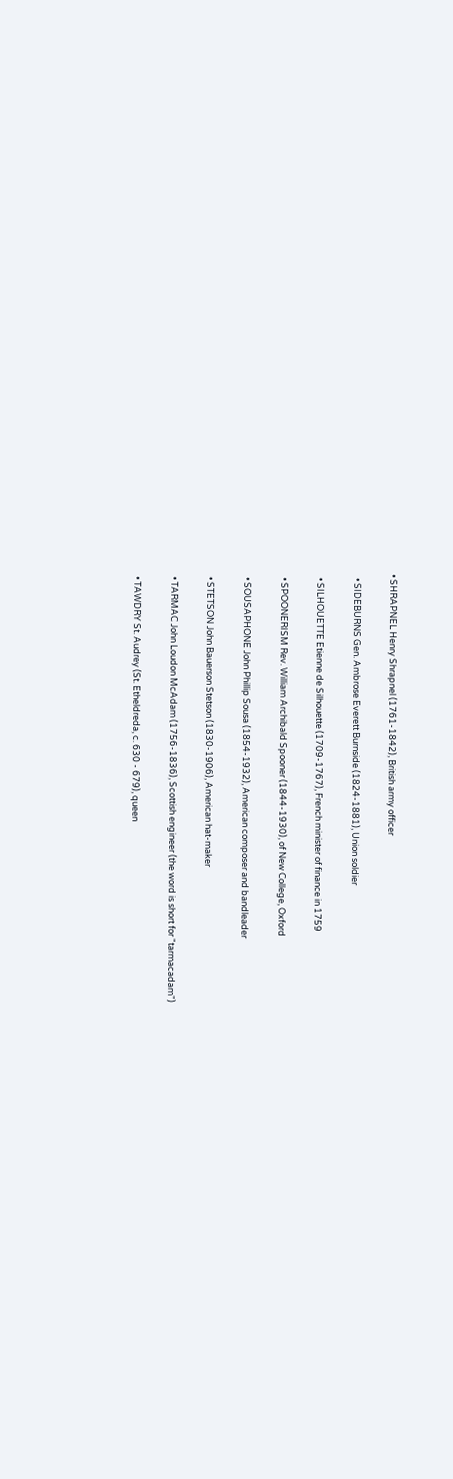• SHRAPNEL Henry Shrapnel (1761-1842), British army officer

  • SIDEBURNS Gen. Ambrose Everett Burnside (1824-1881), Union soldier

  • SILHOUETTE Etienne de Silhouette (1709-1767), French minister of finance in 1759

  • SPOONERISM Rev. William Archibald Spooner (1844-1930), of New College, Oxford

  • SOUSAPHONE John Phillip Sousa (1854-1932), American composer and bandleader

  • STETSON John Bauerson Stetson (1830-1906), American hat-maker

  • TARMAC John Loudon McAdam (1756-1836), Scottish engineer (the word is short for "tarmacadam")

  • TAWDRY St. Audrey (St. Etheldreda, c. 630 - 679), queen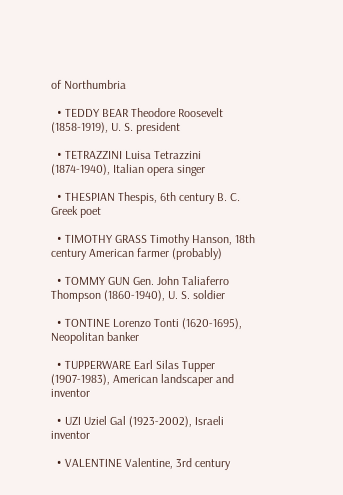of Northumbria

  • TEDDY BEAR Theodore Roosevelt (1858-1919), U. S. president

  • TETRAZZINI Luisa Tetrazzini (1874-1940), Italian opera singer

  • THESPIAN Thespis, 6th century B. C. Greek poet

  • TIMOTHY GRASS Timothy Hanson, 18th century American farmer (probably)

  • TOMMY GUN Gen. John Taliaferro Thompson (1860-1940), U. S. soldier

  • TONTINE Lorenzo Tonti (1620-1695), Neopolitan banker

  • TUPPERWARE Earl Silas Tupper (1907-1983), American landscaper and inventor

  • UZI Uziel Gal (1923-2002), Israeli inventor

  • VALENTINE Valentine, 3rd century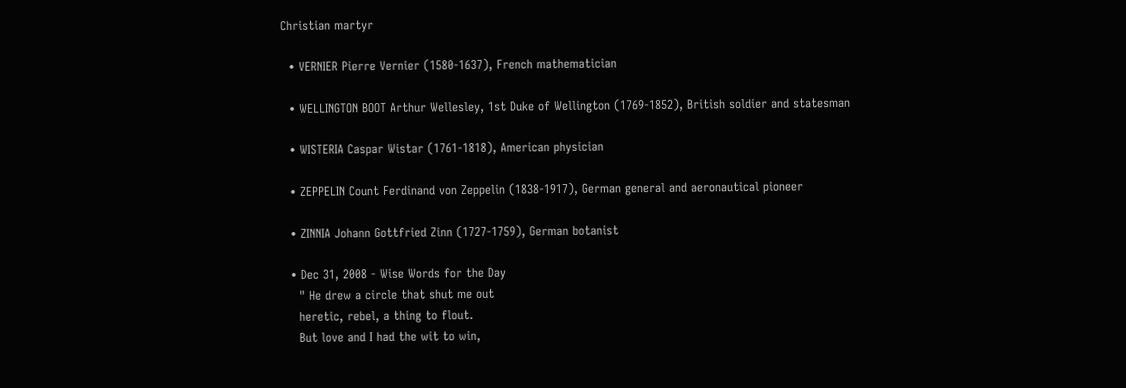Christian martyr

  • VERNIER Pierre Vernier (1580-1637), French mathematician

  • WELLINGTON BOOT Arthur Wellesley, 1st Duke of Wellington (1769-1852), British soldier and statesman

  • WISTERIA Caspar Wistar (1761-1818), American physician

  • ZEPPELIN Count Ferdinand von Zeppelin (1838-1917), German general and aeronautical pioneer

  • ZINNIA Johann Gottfried Zinn (1727-1759), German botanist

  • Dec 31, 2008 - Wise Words for the Day
    " He drew a circle that shut me out
    heretic, rebel, a thing to flout.
    But love and I had the wit to win,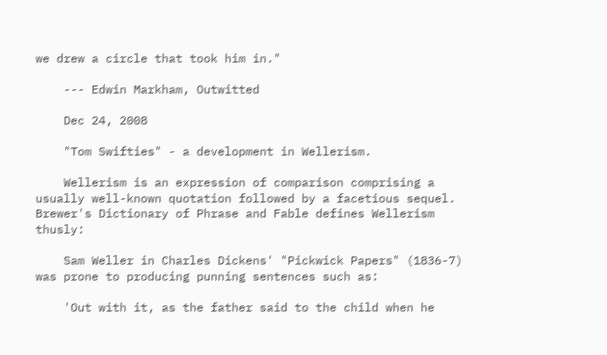we drew a circle that took him in."

    --- Edwin Markham, Outwitted

    Dec 24, 2008

    "Tom Swifties" - a development in Wellerism.

    Wellerism is an expression of comparison comprising a usually well-known quotation followed by a facetious sequel. Brewer's Dictionary of Phrase and Fable defines Wellerism thusly:

    Sam Weller in Charles Dickens' "Pickwick Papers" (1836-7) was prone to producing punning sentences such as:

    'Out with it, as the father said to the child when he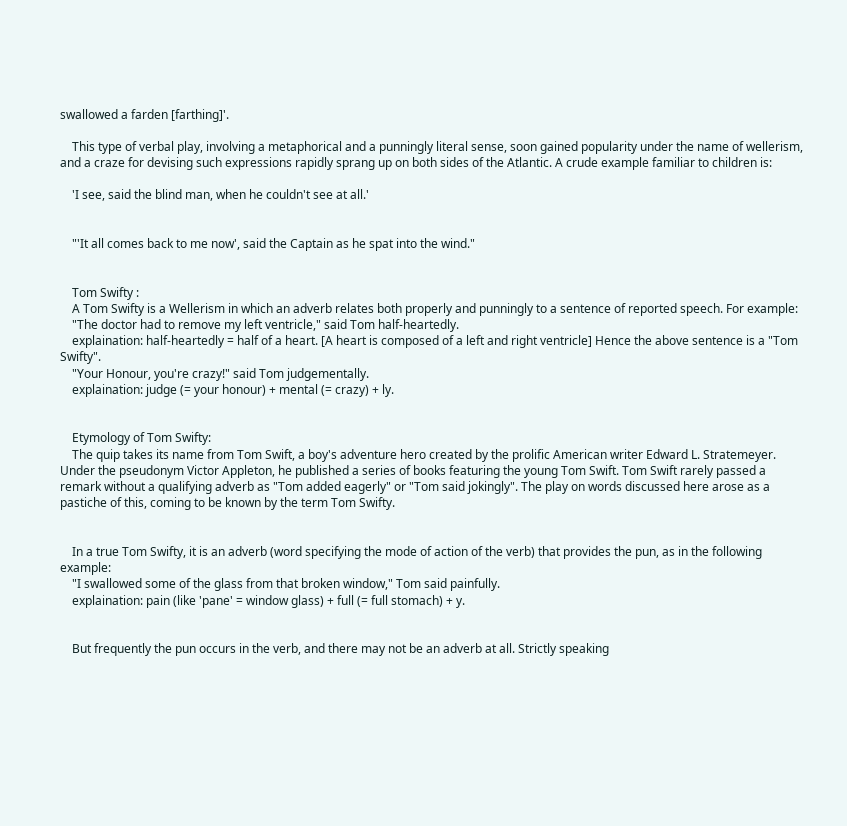swallowed a farden [farthing]'.

    This type of verbal play, involving a metaphorical and a punningly literal sense, soon gained popularity under the name of wellerism, and a craze for devising such expressions rapidly sprang up on both sides of the Atlantic. A crude example familiar to children is:

    'I see, said the blind man, when he couldn't see at all.'


    "'It all comes back to me now', said the Captain as he spat into the wind."


    Tom Swifty :
    A Tom Swifty is a Wellerism in which an adverb relates both properly and punningly to a sentence of reported speech. For example:
    "The doctor had to remove my left ventricle," said Tom half-heartedly.
    explaination: half-heartedly = half of a heart. [A heart is composed of a left and right ventricle] Hence the above sentence is a "Tom Swifty".
    "Your Honour, you're crazy!" said Tom judgementally.
    explaination: judge (= your honour) + mental (= crazy) + ly.


    Etymology of Tom Swifty:
    The quip takes its name from Tom Swift, a boy's adventure hero created by the prolific American writer Edward L. Stratemeyer. Under the pseudonym Victor Appleton, he published a series of books featuring the young Tom Swift. Tom Swift rarely passed a remark without a qualifying adverb as "Tom added eagerly" or "Tom said jokingly". The play on words discussed here arose as a pastiche of this, coming to be known by the term Tom Swifty.


    In a true Tom Swifty, it is an adverb (word specifying the mode of action of the verb) that provides the pun, as in the following example:
    "I swallowed some of the glass from that broken window," Tom said painfully.
    explaination: pain (like 'pane' = window glass) + full (= full stomach) + y.


    But frequently the pun occurs in the verb, and there may not be an adverb at all. Strictly speaking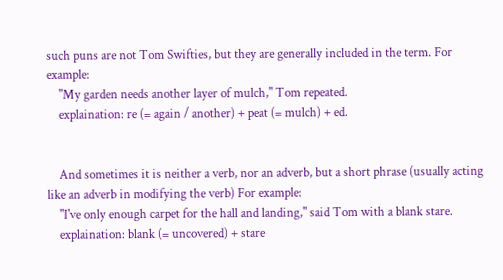such puns are not Tom Swifties, but they are generally included in the term. For example:
    "My garden needs another layer of mulch," Tom repeated.
    explaination: re (= again / another) + peat (= mulch) + ed.


    And sometimes it is neither a verb, nor an adverb, but a short phrase (usually acting like an adverb in modifying the verb) For example:
    "I've only enough carpet for the hall and landing," said Tom with a blank stare.
    explaination: blank (= uncovered) + stare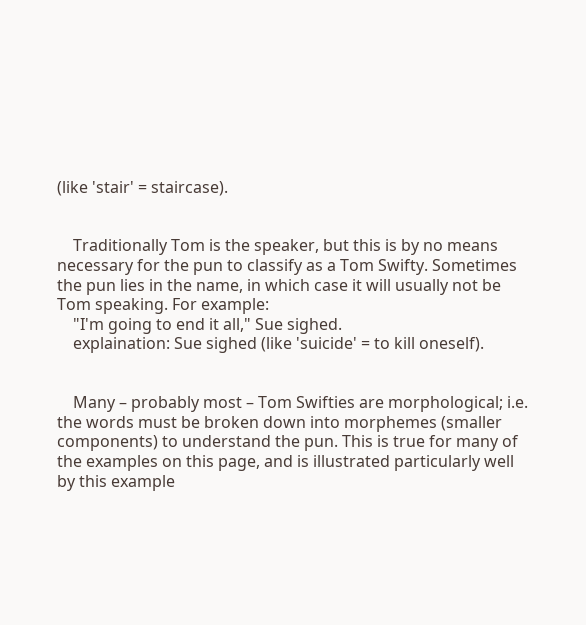(like 'stair' = staircase).


    Traditionally Tom is the speaker, but this is by no means necessary for the pun to classify as a Tom Swifty. Sometimes the pun lies in the name, in which case it will usually not be Tom speaking. For example:
    "I'm going to end it all," Sue sighed.
    explaination: Sue sighed (like 'suicide' = to kill oneself).


    Many – probably most – Tom Swifties are morphological; i.e. the words must be broken down into morphemes (smaller components) to understand the pun. This is true for many of the examples on this page, and is illustrated particularly well by this example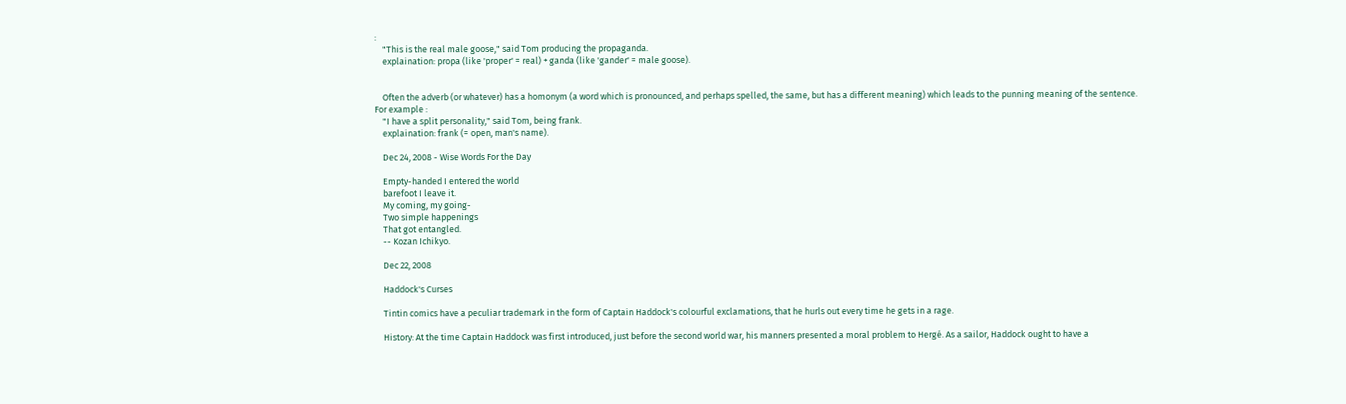:
    "This is the real male goose," said Tom producing the propaganda.
    explaination: propa (like 'proper' = real) + ganda (like 'gander' = male goose).


    Often the adverb (or whatever) has a homonym (a word which is pronounced, and perhaps spelled, the same, but has a different meaning) which leads to the punning meaning of the sentence. For example :
    "I have a split personality," said Tom, being frank.
    explaination: frank (= open, man's name).

    Dec 24, 2008 - Wise Words For the Day

    Empty-handed I entered the world
    barefoot I leave it.
    My coming, my going-
    Two simple happenings
    That got entangled.
    -- Kozan Ichikyo.

    Dec 22, 2008

    Haddock's Curses

    Tintin comics have a peculiar trademark in the form of Captain Haddock's colourful exclamations, that he hurls out every time he gets in a rage.

    History: At the time Captain Haddock was first introduced, just before the second world war, his manners presented a moral problem to Hergé. As a sailor, Haddock ought to have a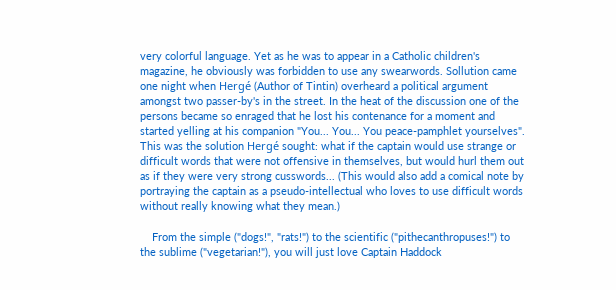very colorful language. Yet as he was to appear in a Catholic children's magazine, he obviously was forbidden to use any swearwords. Sollution came one night when Hergé (Author of Tintin) overheard a political argument amongst two passer-by's in the street. In the heat of the discussion one of the persons became so enraged that he lost his contenance for a moment and started yelling at his companion "You... You... You peace-pamphlet yourselves". This was the solution Hergé sought: what if the captain would use strange or difficult words that were not offensive in themselves, but would hurl them out as if they were very strong cusswords... (This would also add a comical note by portraying the captain as a pseudo-intellectual who loves to use difficult words without really knowing what they mean.)

    From the simple ("dogs!", "rats!") to the scientific ("pithecanthropuses!") to the sublime ("vegetarian!"), you will just love Captain Haddock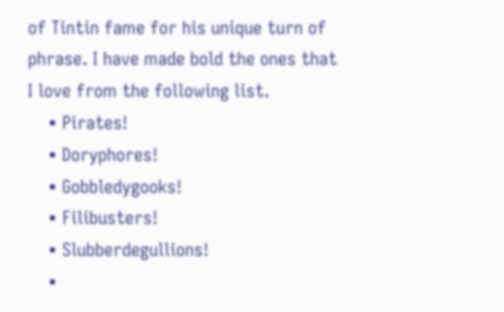of Tintin fame for his unique turn of phrase. I have made bold the ones that I love from the following list.
    • Pirates!
    • Doryphores!
    • Gobbledygooks!
    • Filibusters!
    • Slubberdegullions!
    •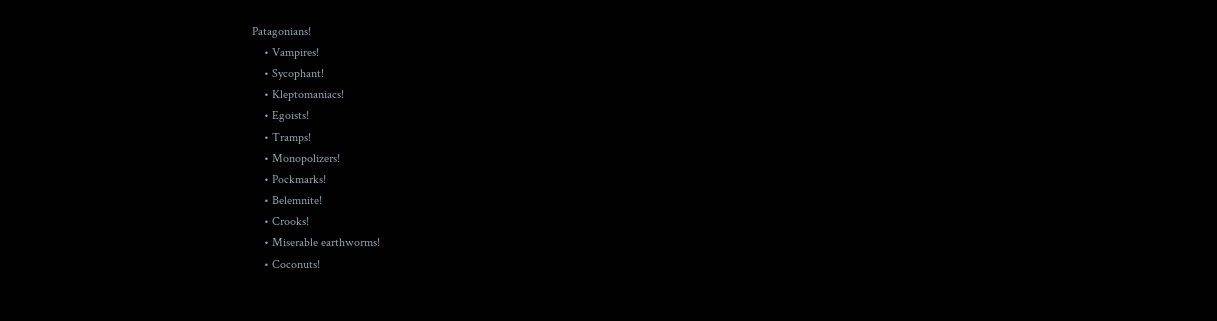Patagonians!
    • Vampires!
    • Sycophant!
    • Kleptomaniacs!
    • Egoists!
    • Tramps!
    • Monopolizers!
    • Pockmarks!
    • Belemnite!
    • Crooks!
    • Miserable earthworms!
    • Coconuts!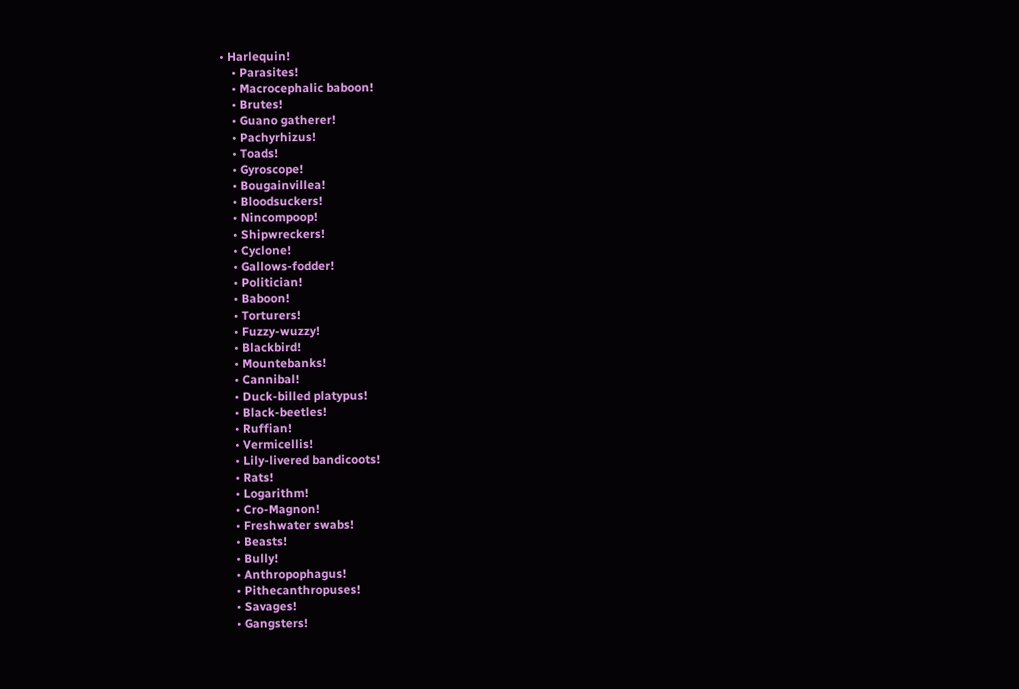• Harlequin!
    • Parasites!
    • Macrocephalic baboon!
    • Brutes!
    • Guano gatherer!
    • Pachyrhizus!
    • Toads!
    • Gyroscope!
    • Bougainvillea!
    • Bloodsuckers!
    • Nincompoop!
    • Shipwreckers!
    • Cyclone!
    • Gallows-fodder!
    • Politician!
    • Baboon!
    • Torturers!
    • Fuzzy-wuzzy!
    • Blackbird!
    • Mountebanks!
    • Cannibal!
    • Duck-billed platypus!
    • Black-beetles!
    • Ruffian!
    • Vermicellis!
    • Lily-livered bandicoots!
    • Rats!
    • Logarithm!
    • Cro-Magnon!
    • Freshwater swabs!
    • Beasts!
    • Bully!
    • Anthropophagus!
    • Pithecanthropuses!
    • Savages!
    • Gangsters!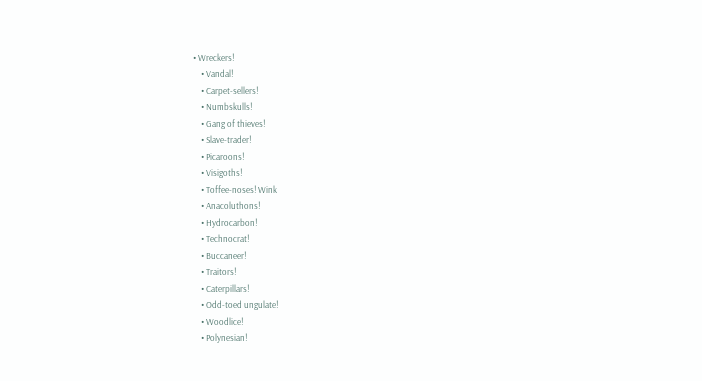• Wreckers!
    • Vandal!
    • Carpet-sellers!
    • Numbskulls!
    • Gang of thieves!
    • Slave-trader!
    • Picaroons!
    • Visigoths!
    • Toffee-noses! Wink
    • Anacoluthons!
    • Hydrocarbon!
    • Technocrat!
    • Buccaneer!
    • Traitors!
    • Caterpillars!
    • Odd-toed ungulate!
    • Woodlice!
    • Polynesian!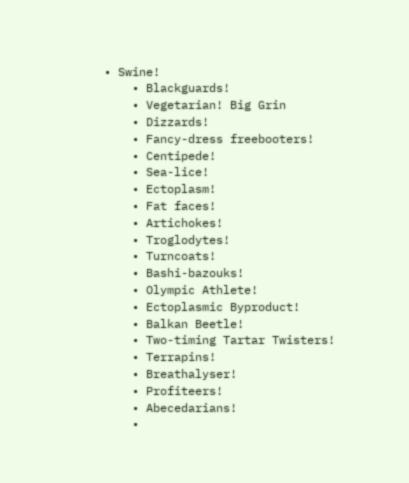• Swine!
    • Blackguards!
    • Vegetarian! Big Grin
    • Dizzards!
    • Fancy-dress freebooters!
    • Centipede!
    • Sea-lice!
    • Ectoplasm!
    • Fat faces!
    • Artichokes!
    • Troglodytes!
    • Turncoats!
    • Bashi-bazouks!
    • Olympic Athlete!
    • Ectoplasmic Byproduct!
    • Balkan Beetle!
    • Two-timing Tartar Twisters!
    • Terrapins!
    • Breathalyser!
    • Profiteers!
    • Abecedarians!
    •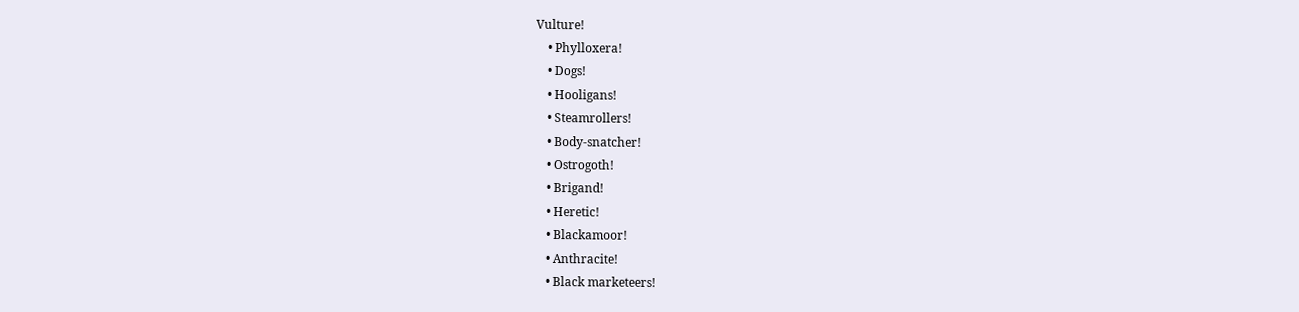Vulture!
    • Phylloxera!
    • Dogs!
    • Hooligans!
    • Steamrollers!
    • Body-snatcher!
    • Ostrogoth!
    • Brigand!
    • Heretic!
    • Blackamoor!
    • Anthracite!
    • Black marketeers!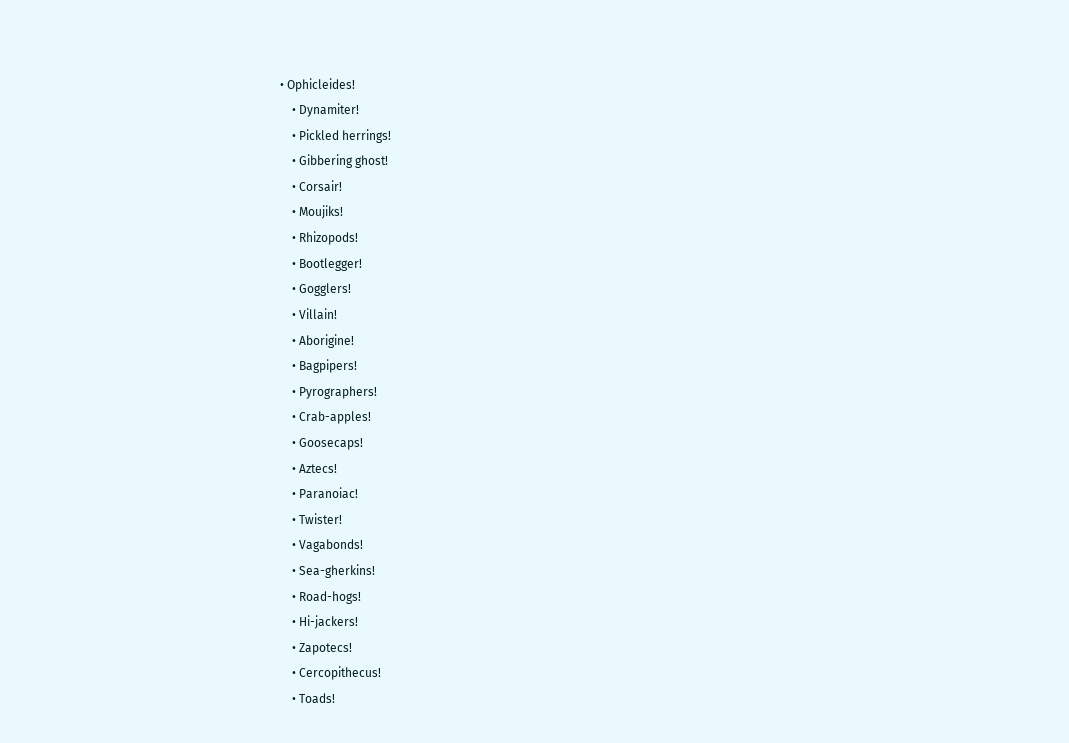• Ophicleides!
    • Dynamiter!
    • Pickled herrings!
    • Gibbering ghost!
    • Corsair!
    • Moujiks!
    • Rhizopods!
    • Bootlegger!
    • Gogglers!
    • Villain!
    • Aborigine!
    • Bagpipers!
    • Pyrographers!
    • Crab-apples!
    • Goosecaps!
    • Aztecs!
    • Paranoiac!
    • Twister!
    • Vagabonds!
    • Sea-gherkins!
    • Road-hogs!
    • Hi-jackers!
    • Zapotecs!
    • Cercopithecus!
    • Toads!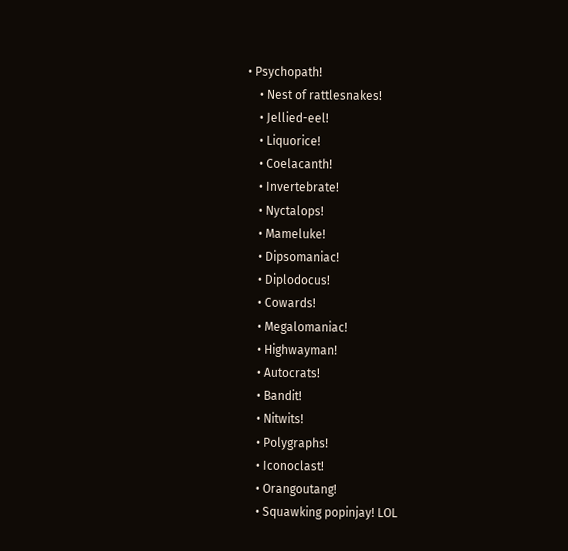• Psychopath!
    • Nest of rattlesnakes!
    • Jellied-eel!
    • Liquorice!
    • Coelacanth!
    • Invertebrate!
    • Nyctalops!
    • Mameluke!
    • Dipsomaniac!
    • Diplodocus!
    • Cowards!
    • Megalomaniac!
    • Highwayman!
    • Autocrats!
    • Bandit!
    • Nitwits!
    • Polygraphs!
    • Iconoclast!
    • Orangoutang!
    • Squawking popinjay! LOL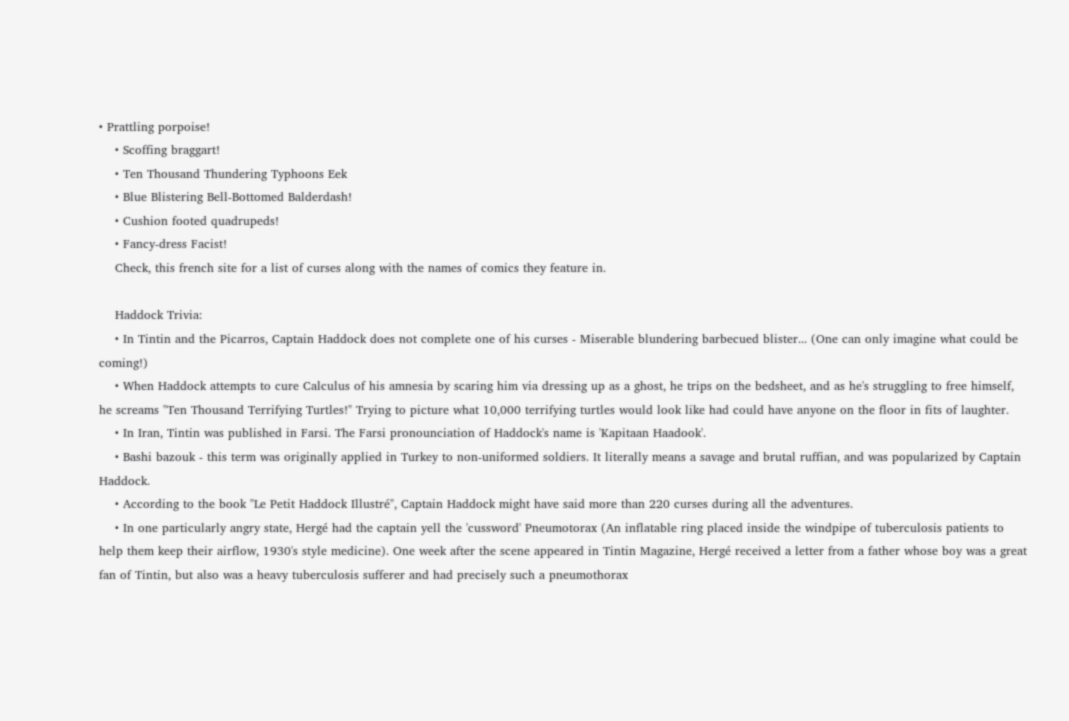• Prattling porpoise!
    • Scoffing braggart!
    • Ten Thousand Thundering Typhoons Eek
    • Blue Blistering Bell-Bottomed Balderdash!
    • Cushion footed quadrupeds!
    • Fancy-dress Facist!
    Check, this french site for a list of curses along with the names of comics they feature in.

    Haddock Trivia:
    • In Tintin and the Picarros, Captain Haddock does not complete one of his curses - Miserable blundering barbecued blister... (One can only imagine what could be coming!)
    • When Haddock attempts to cure Calculus of his amnesia by scaring him via dressing up as a ghost, he trips on the bedsheet, and as he's struggling to free himself, he screams "Ten Thousand Terrifying Turtles!" Trying to picture what 10,000 terrifying turtles would look like had could have anyone on the floor in fits of laughter.
    • In Iran, Tintin was published in Farsi. The Farsi pronounciation of Haddock's name is 'Kapitaan Haadook'.
    • Bashi bazouk - this term was originally applied in Turkey to non-uniformed soldiers. It literally means a savage and brutal ruffian, and was popularized by Captain Haddock.
    • According to the book "Le Petit Haddock Illustré", Captain Haddock might have said more than 220 curses during all the adventures.
    • In one particularly angry state, Hergé had the captain yell the 'cussword' Pneumotorax (An inflatable ring placed inside the windpipe of tuberculosis patients to help them keep their airflow, 1930's style medicine). One week after the scene appeared in Tintin Magazine, Hergé received a letter from a father whose boy was a great fan of Tintin, but also was a heavy tuberculosis sufferer and had precisely such a pneumothorax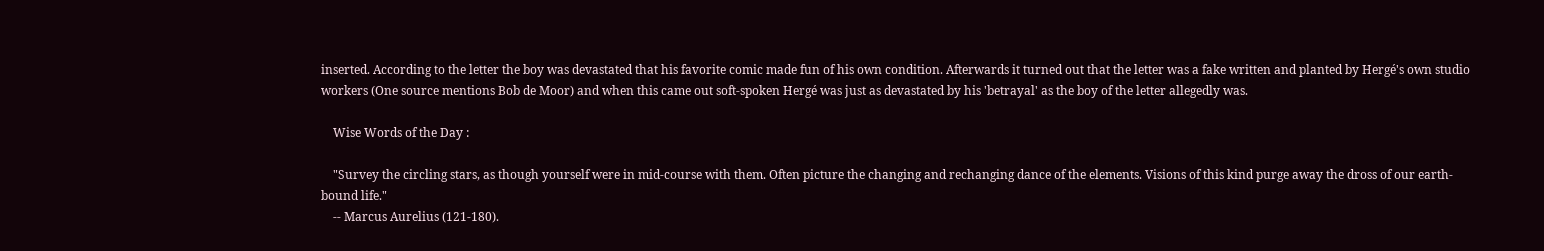inserted. According to the letter the boy was devastated that his favorite comic made fun of his own condition. Afterwards it turned out that the letter was a fake written and planted by Hergé's own studio workers (One source mentions Bob de Moor) and when this came out soft-spoken Hergé was just as devastated by his 'betrayal' as the boy of the letter allegedly was.

    Wise Words of the Day :

    "Survey the circling stars, as though yourself were in mid-course with them. Often picture the changing and rechanging dance of the elements. Visions of this kind purge away the dross of our earth-bound life."
    -- Marcus Aurelius (121-180).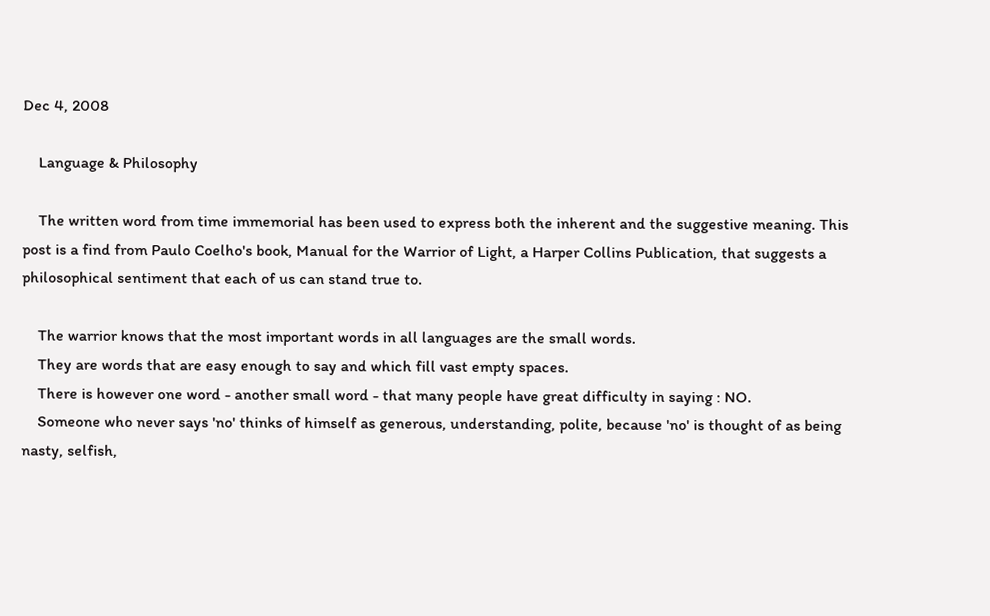Dec 4, 2008

    Language & Philosophy

    The written word from time immemorial has been used to express both the inherent and the suggestive meaning. This post is a find from Paulo Coelho's book, Manual for the Warrior of Light, a Harper Collins Publication, that suggests a philosophical sentiment that each of us can stand true to.

    The warrior knows that the most important words in all languages are the small words.
    They are words that are easy enough to say and which fill vast empty spaces.
    There is however one word - another small word - that many people have great difficulty in saying : NO.
    Someone who never says 'no' thinks of himself as generous, understanding, polite, because 'no' is thought of as being nasty, selfish,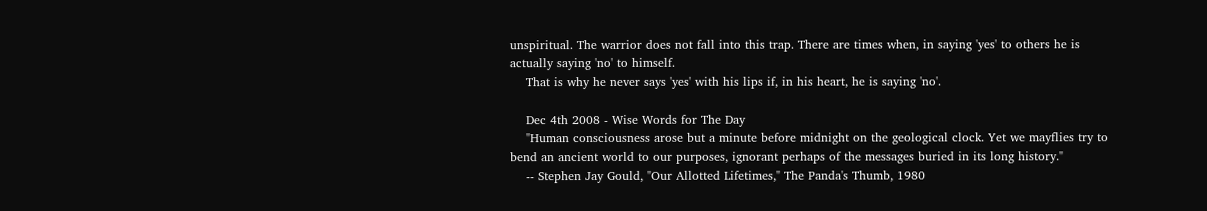unspiritual. The warrior does not fall into this trap. There are times when, in saying 'yes' to others he is actually saying 'no' to himself.
    That is why he never says 'yes' with his lips if, in his heart, he is saying 'no'.

    Dec 4th 2008 - Wise Words for The Day
    "Human consciousness arose but a minute before midnight on the geological clock. Yet we mayflies try to bend an ancient world to our purposes, ignorant perhaps of the messages buried in its long history."
    -- Stephen Jay Gould, "Our Allotted Lifetimes," The Panda's Thumb, 1980